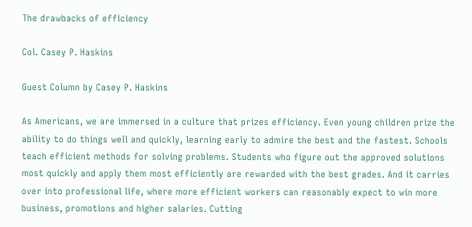The drawbacks of efficiency

Col. Casey P. Haskins

Guest Column by Casey P. Haskins

As Americans, we are immersed in a culture that prizes efficiency. Even young children prize the ability to do things well and quickly, learning early to admire the best and the fastest. Schools teach efficient methods for solving problems. Students who figure out the approved solutions most quickly and apply them most efficiently are rewarded with the best grades. And it carries over into professional life, where more efficient workers can reasonably expect to win more business, promotions and higher salaries. Cutting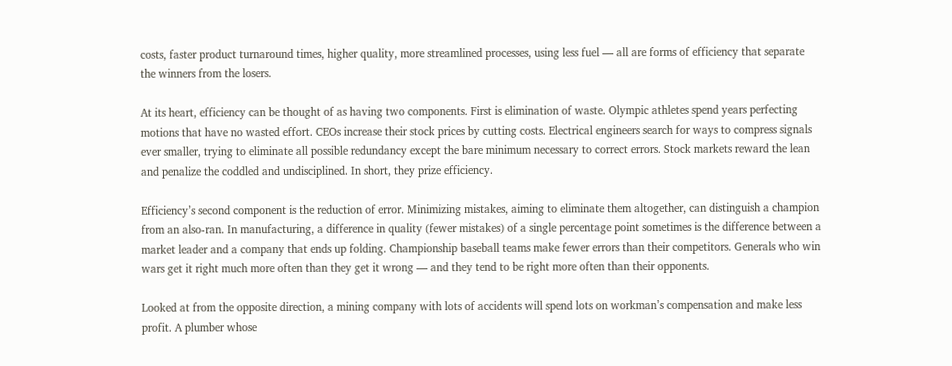costs, faster product turnaround times, higher quality, more streamlined processes, using less fuel — all are forms of efficiency that separate the winners from the losers.

At its heart, efficiency can be thought of as having two components. First is elimination of waste. Olympic athletes spend years perfecting motions that have no wasted effort. CEOs increase their stock prices by cutting costs. Electrical engineers search for ways to compress signals ever smaller, trying to eliminate all possible redundancy except the bare minimum necessary to correct errors. Stock markets reward the lean and penalize the coddled and undisciplined. In short, they prize efficiency.

Efficiency’s second component is the reduction of error. Minimizing mistakes, aiming to eliminate them altogether, can distinguish a champion from an also-ran. In manufacturing, a difference in quality (fewer mistakes) of a single percentage point sometimes is the difference between a market leader and a company that ends up folding. Championship baseball teams make fewer errors than their competitors. Generals who win wars get it right much more often than they get it wrong — and they tend to be right more often than their opponents.

Looked at from the opposite direction, a mining company with lots of accidents will spend lots on workman’s compensation and make less profit. A plumber whose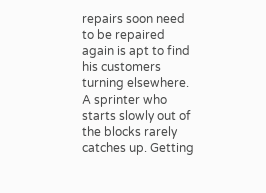repairs soon need to be repaired again is apt to find his customers turning elsewhere. A sprinter who starts slowly out of the blocks rarely catches up. Getting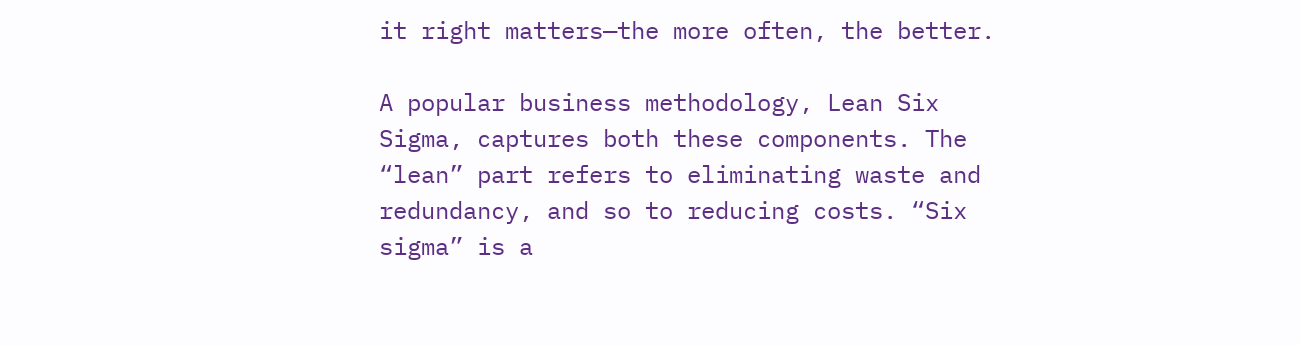it right matters—the more often, the better.

A popular business methodology, Lean Six Sigma, captures both these components. The “lean” part refers to eliminating waste and redundancy, and so to reducing costs. “Six sigma” is a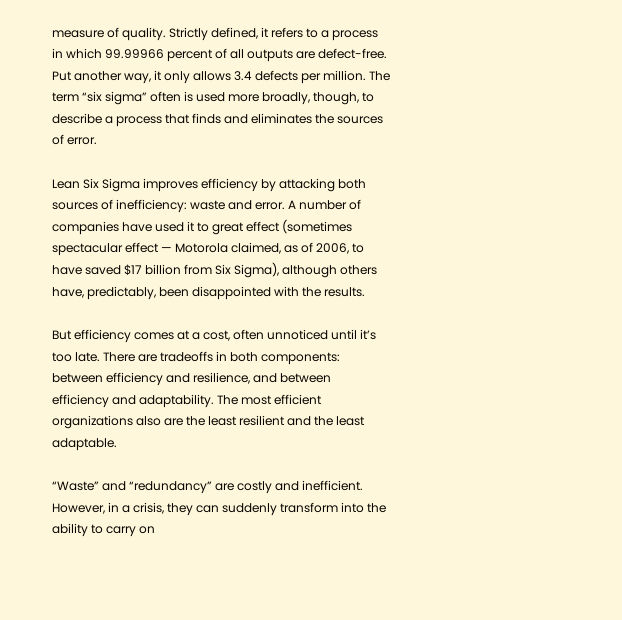measure of quality. Strictly defined, it refers to a process in which 99.99966 percent of all outputs are defect-free. Put another way, it only allows 3.4 defects per million. The term “six sigma” often is used more broadly, though, to describe a process that finds and eliminates the sources of error.

Lean Six Sigma improves efficiency by attacking both sources of inefficiency: waste and error. A number of companies have used it to great effect (sometimes spectacular effect — Motorola claimed, as of 2006, to have saved $17 billion from Six Sigma), although others have, predictably, been disappointed with the results.

But efficiency comes at a cost, often unnoticed until it’s too late. There are tradeoffs in both components: between efficiency and resilience, and between efficiency and adaptability. The most efficient organizations also are the least resilient and the least adaptable.

“Waste” and “redundancy” are costly and inefficient. However, in a crisis, they can suddenly transform into the ability to carry on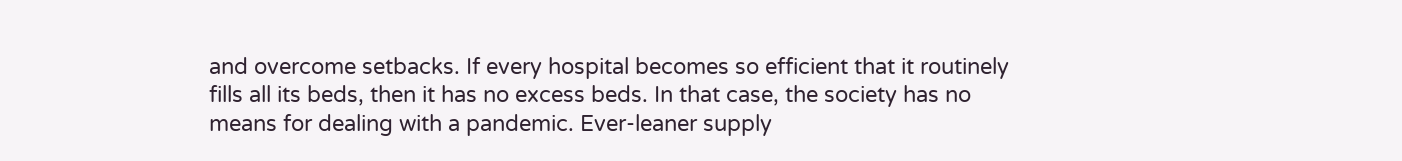and overcome setbacks. If every hospital becomes so efficient that it routinely fills all its beds, then it has no excess beds. In that case, the society has no means for dealing with a pandemic. Ever-leaner supply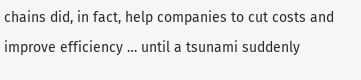chains did, in fact, help companies to cut costs and improve efficiency … until a tsunami suddenly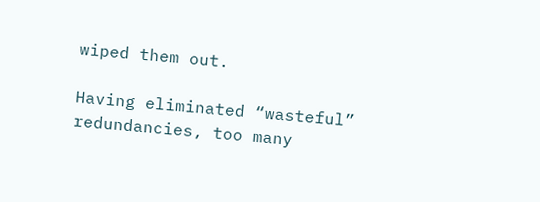wiped them out.

Having eliminated “wasteful” redundancies, too many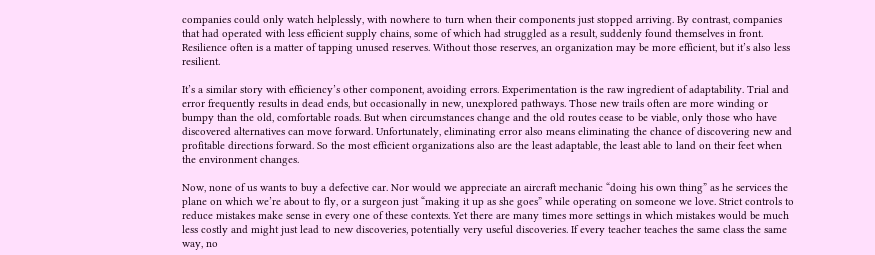companies could only watch helplessly, with nowhere to turn when their components just stopped arriving. By contrast, companies that had operated with less efficient supply chains, some of which had struggled as a result, suddenly found themselves in front. Resilience often is a matter of tapping unused reserves. Without those reserves, an organization may be more efficient, but it’s also less resilient.

It’s a similar story with efficiency’s other component, avoiding errors. Experimentation is the raw ingredient of adaptability. Trial and error frequently results in dead ends, but occasionally in new, unexplored pathways. Those new trails often are more winding or bumpy than the old, comfortable roads. But when circumstances change and the old routes cease to be viable, only those who have discovered alternatives can move forward. Unfortunately, eliminating error also means eliminating the chance of discovering new and profitable directions forward. So the most efficient organizations also are the least adaptable, the least able to land on their feet when the environment changes.

Now, none of us wants to buy a defective car. Nor would we appreciate an aircraft mechanic “doing his own thing” as he services the plane on which we’re about to fly, or a surgeon just “making it up as she goes” while operating on someone we love. Strict controls to reduce mistakes make sense in every one of these contexts. Yet there are many times more settings in which mistakes would be much less costly and might just lead to new discoveries, potentially very useful discoveries. If every teacher teaches the same class the same way, no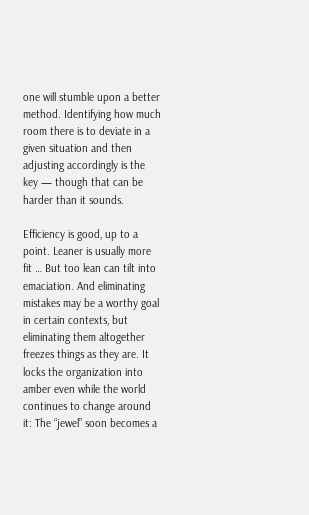one will stumble upon a better method. Identifying how much room there is to deviate in a given situation and then adjusting accordingly is the key — though that can be harder than it sounds.

Efficiency is good, up to a point. Leaner is usually more fit … But too lean can tilt into emaciation. And eliminating mistakes may be a worthy goal in certain contexts, but eliminating them altogether freezes things as they are. It locks the organization into amber even while the world continues to change around it: The “jewel” soon becomes a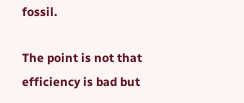fossil.

The point is not that efficiency is bad but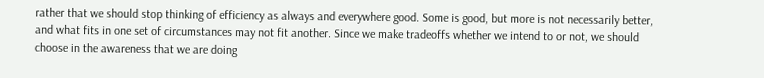rather that we should stop thinking of efficiency as always and everywhere good. Some is good, but more is not necessarily better, and what fits in one set of circumstances may not fit another. Since we make tradeoffs whether we intend to or not, we should choose in the awareness that we are doing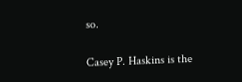so.

Casey P. Haskins is the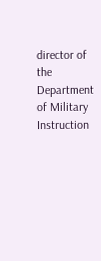director of the Department of Military Instruction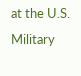at the U.S. Military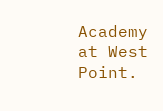Academy at West Point.